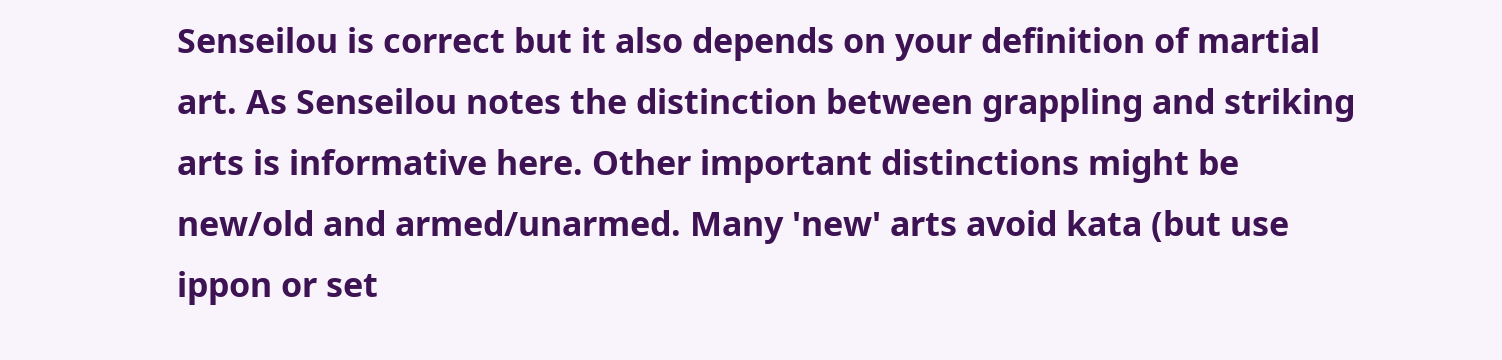Senseilou is correct but it also depends on your definition of martial art. As Senseilou notes the distinction between grappling and striking arts is informative here. Other important distinctions might be new/old and armed/unarmed. Many 'new' arts avoid kata (but use ippon or set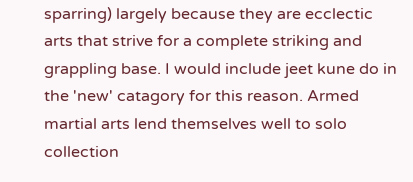sparring) largely because they are ecclectic arts that strive for a complete striking and grappling base. I would include jeet kune do in the 'new' catagory for this reason. Armed martial arts lend themselves well to solo collection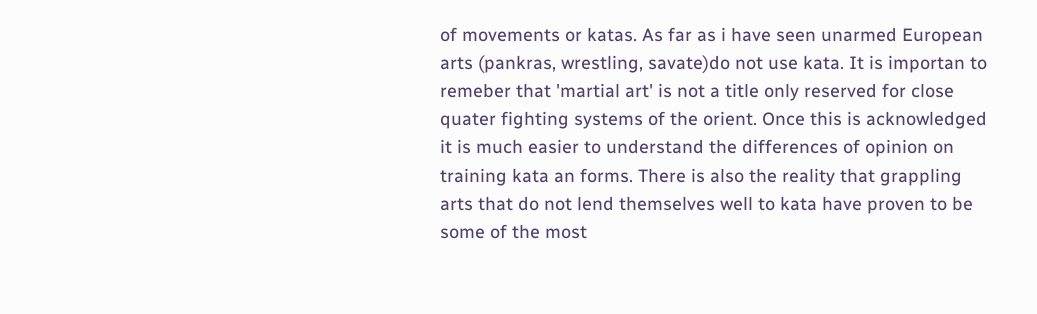of movements or katas. As far as i have seen unarmed European arts (pankras, wrestling, savate)do not use kata. It is importan to remeber that 'martial art' is not a title only reserved for close quater fighting systems of the orient. Once this is acknowledged it is much easier to understand the differences of opinion on training kata an forms. There is also the reality that grappling arts that do not lend themselves well to kata have proven to be some of the most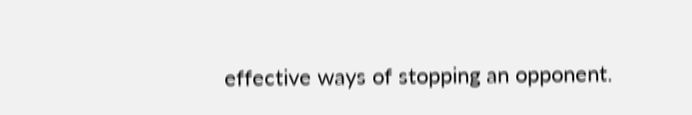effective ways of stopping an opponent.